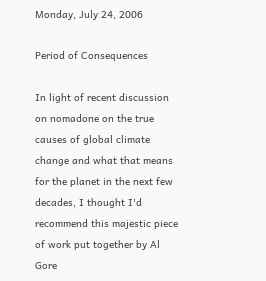Monday, July 24, 2006

Period of Consequences

In light of recent discussion on nomadone on the true causes of global climate change and what that means for the planet in the next few decades, I thought I'd recommend this majestic piece of work put together by Al Gore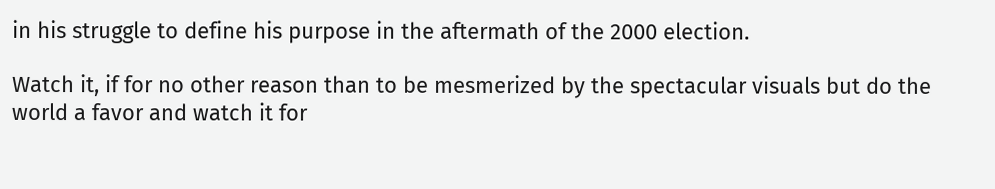in his struggle to define his purpose in the aftermath of the 2000 election.

Watch it, if for no other reason than to be mesmerized by the spectacular visuals but do the world a favor and watch it for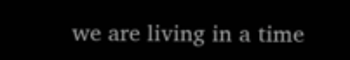we are living in a time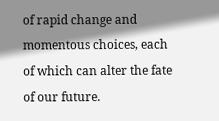of rapid change and momentous choices, each of which can alter the fate of our future.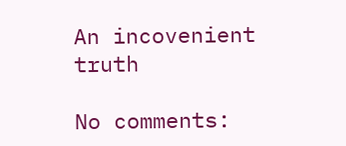An incovenient truth

No comments: